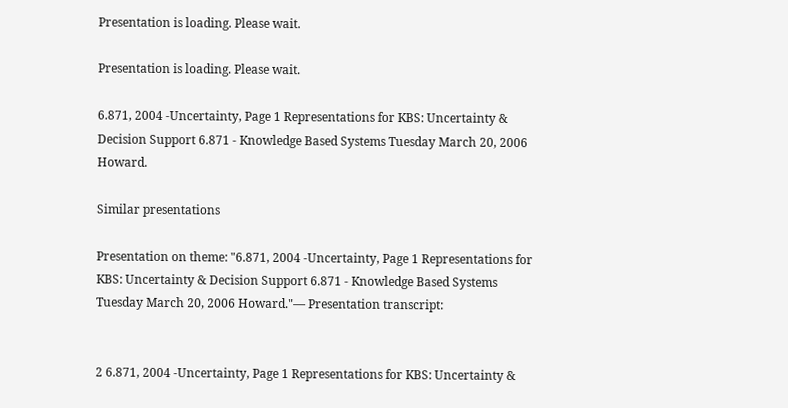Presentation is loading. Please wait.

Presentation is loading. Please wait.

6.871, 2004 -Uncertainty, Page 1 Representations for KBS: Uncertainty & Decision Support 6.871 - Knowledge Based Systems Tuesday March 20, 2006 Howard.

Similar presentations

Presentation on theme: "6.871, 2004 -Uncertainty, Page 1 Representations for KBS: Uncertainty & Decision Support 6.871 - Knowledge Based Systems Tuesday March 20, 2006 Howard."— Presentation transcript:


2 6.871, 2004 -Uncertainty, Page 1 Representations for KBS: Uncertainty &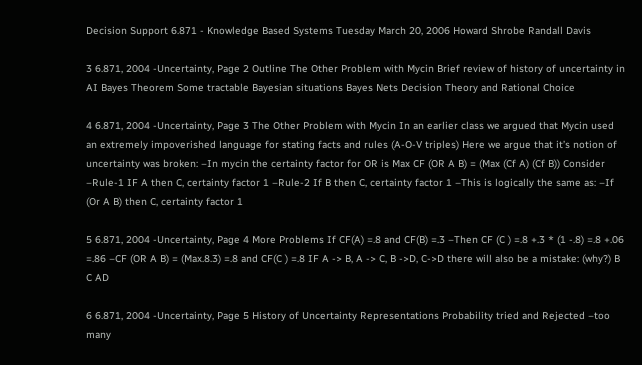Decision Support 6.871 - Knowledge Based Systems Tuesday March 20, 2006 Howard Shrobe Randall Davis

3 6.871, 2004 -Uncertainty, Page 2 Outline The Other Problem with Mycin Brief review of history of uncertainty in AI Bayes Theorem Some tractable Bayesian situations Bayes Nets Decision Theory and Rational Choice

4 6.871, 2004 -Uncertainty, Page 3 The Other Problem with Mycin In an earlier class we argued that Mycin used an extremely impoverished language for stating facts and rules (A-O-V triples) Here we argue that it’s notion of uncertainty was broken: –In mycin the certainty factor for OR is Max CF (OR A B) = (Max (Cf A) (Cf B)) Consider –Rule-1 IF A then C, certainty factor 1 –Rule-2 If B then C, certainty factor 1 –This is logically the same as: –If (Or A B) then C, certainty factor 1

5 6.871, 2004 -Uncertainty, Page 4 More Problems If CF(A) =.8 and CF(B) =.3 –Then CF (C ) =.8 +.3 * (1 -.8) =.8 +.06 =.86 –CF (OR A B) = (Max.8.3) =.8 and CF(C ) =.8 IF A -> B, A -> C, B ->D, C->D there will also be a mistake: (why?) B C AD

6 6.871, 2004 -Uncertainty, Page 5 History of Uncertainty Representations Probability tried and Rejected –too many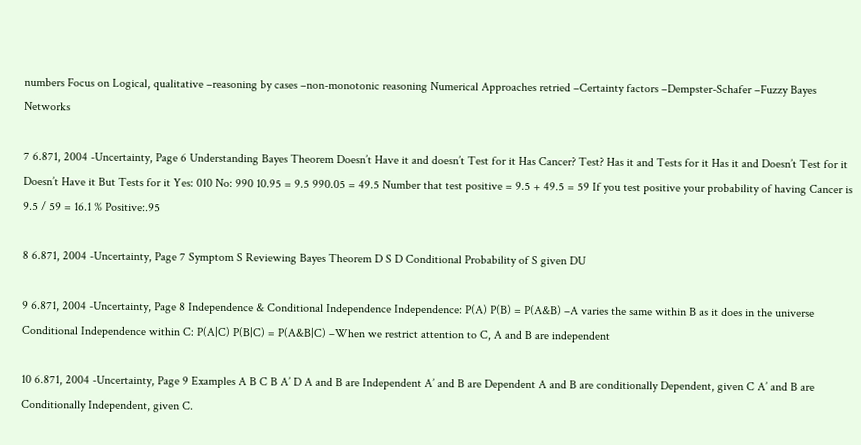numbers Focus on Logical, qualitative –reasoning by cases –non-monotonic reasoning Numerical Approaches retried –Certainty factors –Dempster-Schafer –Fuzzy Bayes Networks

7 6.871, 2004 -Uncertainty, Page 6 Understanding Bayes Theorem Doesn’t Have it and doesn’t Test for it Has Cancer? Test? Has it and Tests for it Has it and Doesn’t Test for it Doesn’t Have it But Tests for it Yes: 010 No: 990 10.95 = 9.5 990.05 = 49.5 Number that test positive = 9.5 + 49.5 = 59 If you test positive your probability of having Cancer is 9.5 / 59 = 16.1 % Positive:.95

8 6.871, 2004 -Uncertainty, Page 7 Symptom S Reviewing Bayes Theorem D S D Conditional Probability of S given DU

9 6.871, 2004 -Uncertainty, Page 8 Independence & Conditional Independence Independence: P(A) P(B) = P(A&B) –A varies the same within B as it does in the universe Conditional Independence within C: P(A|C) P(B|C) = P(A&B|C) –When we restrict attention to C, A and B are independent

10 6.871, 2004 -Uncertainty, Page 9 Examples A B C B A’ D A and B are Independent A’ and B are Dependent A and B are conditionally Dependent, given C A’ and B are Conditionally Independent, given C.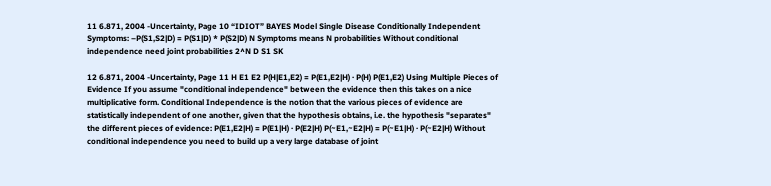11 6.871, 2004 -Uncertainty, Page 10 “IDIOT” BAYES Model Single Disease Conditionally Independent Symptoms: –P(S1,S2|D) = P(S1|D) * P(S2|D) N Symptoms means N probabilities Without conditional independence need joint probabilities 2^N D S1 SK

12 6.871, 2004 -Uncertainty, Page 11 H E1 E2 P(H|E1,E2) = P(E1,E2|H) · P(H) P(E1,E2) Using Multiple Pieces of Evidence If you assume "conditional independence" between the evidence then this takes on a nice multiplicative form. Conditional Independence is the notion that the various pieces of evidence are statistically independent of one another, given that the hypothesis obtains, i.e. the hypothesis "separates" the different pieces of evidence: P(E1,E2|H) = P(E1|H) · P(E2|H) P(~E1,~E2|H) = P(~E1|H) · P(~E2|H) Without conditional independence you need to build up a very large database of joint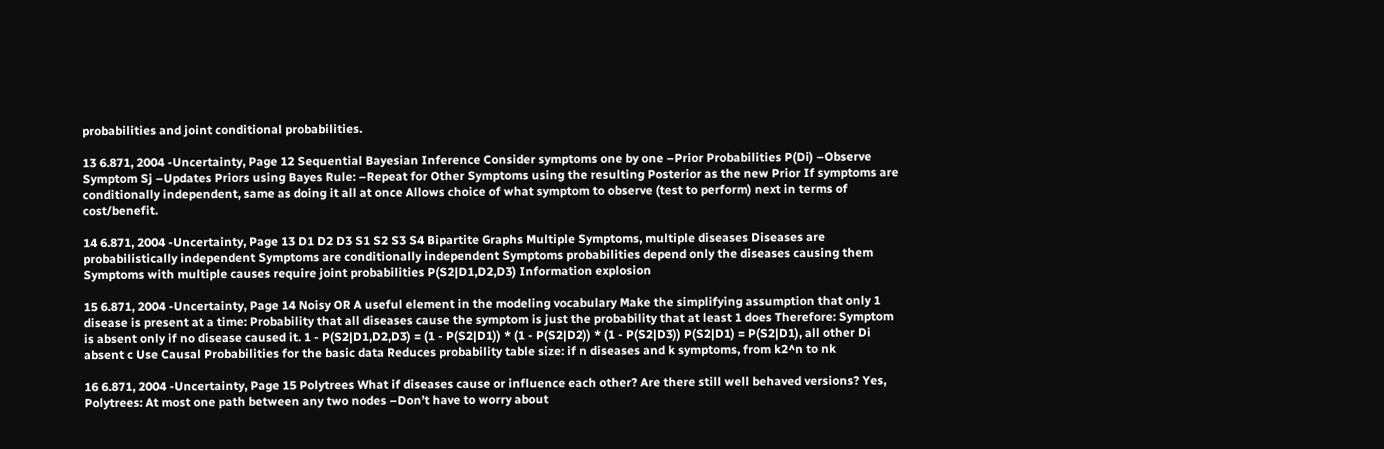probabilities and joint conditional probabilities.

13 6.871, 2004 -Uncertainty, Page 12 Sequential Bayesian Inference Consider symptoms one by one –Prior Probabilities P(Di) –Observe Symptom Sj –Updates Priors using Bayes Rule: –Repeat for Other Symptoms using the resulting Posterior as the new Prior If symptoms are conditionally independent, same as doing it all at once Allows choice of what symptom to observe (test to perform) next in terms of cost/benefit.

14 6.871, 2004 -Uncertainty, Page 13 D1 D2 D3 S1 S2 S3 S4 Bipartite Graphs Multiple Symptoms, multiple diseases Diseases are probabilistically independent Symptoms are conditionally independent Symptoms probabilities depend only the diseases causing them Symptoms with multiple causes require joint probabilities P(S2|D1,D2,D3) Information explosion

15 6.871, 2004 -Uncertainty, Page 14 Noisy OR A useful element in the modeling vocabulary Make the simplifying assumption that only 1 disease is present at a time: Probability that all diseases cause the symptom is just the probability that at least 1 does Therefore: Symptom is absent only if no disease caused it. 1 - P(S2|D1,D2,D3) = (1 - P(S2|D1)) * (1 - P(S2|D2)) * (1 - P(S2|D3)) P(S2|D1) = P(S2|D1), all other Di absent c Use Causal Probabilities for the basic data Reduces probability table size: if n diseases and k symptoms, from k2^n to nk

16 6.871, 2004 -Uncertainty, Page 15 Polytrees What if diseases cause or influence each other? Are there still well behaved versions? Yes, Polytrees: At most one path between any two nodes –Don’t have to worry about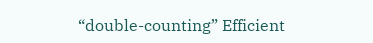“double-counting” Efficient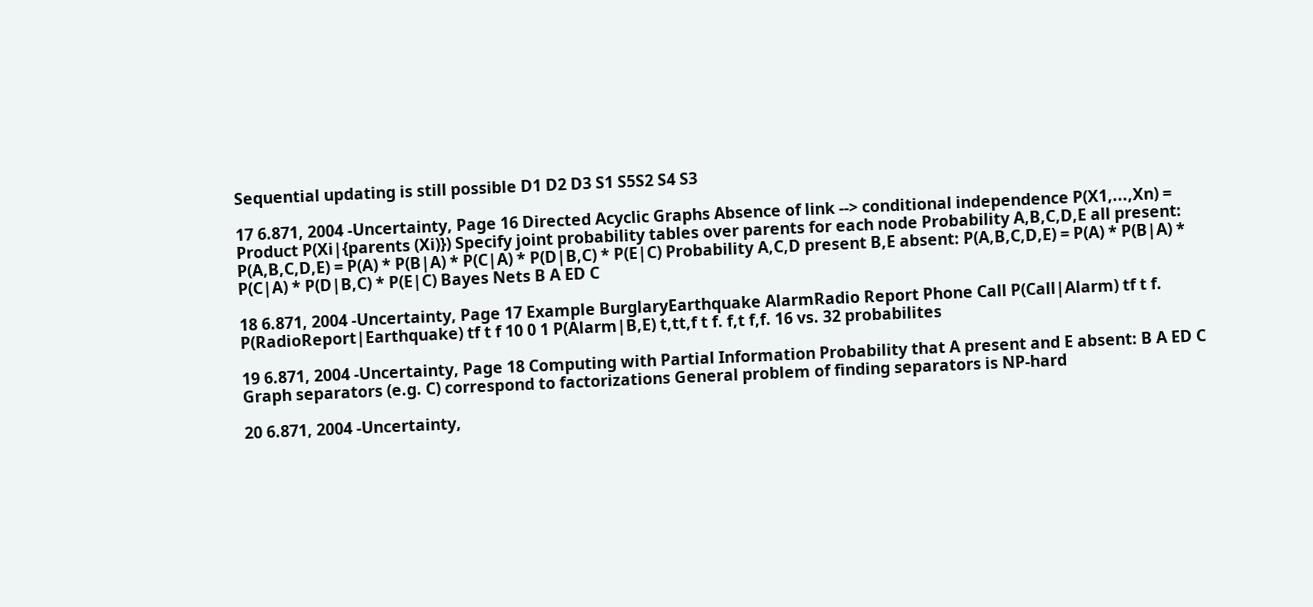Sequential updating is still possible D1 D2 D3 S1 S5S2 S4 S3

17 6.871, 2004 -Uncertainty, Page 16 Directed Acyclic Graphs Absence of link --> conditional independence P(X1,...,Xn) = Product P(Xi|{parents (Xi)}) Specify joint probability tables over parents for each node Probability A,B,C,D,E all present: P(A,B,C,D,E) = P(A) * P(B|A) * P(C|A) * P(D|B,C) * P(E|C) Probability A,C,D present B,E absent: P(A,B,C,D,E) = P(A) * P(B|A) * P(C|A) * P(D|B,C) * P(E|C) Bayes Nets B A ED C

18 6.871, 2004 -Uncertainty, Page 17 Example BurglaryEarthquake AlarmRadio Report Phone Call P(Call|Alarm) tf t f. P(RadioReport|Earthquake) tf t f 10 0 1 P(Alarm|B,E) t,tt,f t f. f,t f,f. 16 vs. 32 probabilites

19 6.871, 2004 -Uncertainty, Page 18 Computing with Partial Information Probability that A present and E absent: B A ED C Graph separators (e.g. C) correspond to factorizations General problem of finding separators is NP-hard

20 6.871, 2004 -Uncertainty,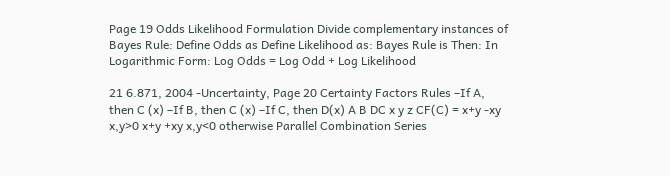Page 19 Odds Likelihood Formulation Divide complementary instances of Bayes Rule: Define Odds as Define Likelihood as: Bayes Rule is Then: In Logarithmic Form: Log Odds = Log Odd + Log Likelihood

21 6.871, 2004 -Uncertainty, Page 20 Certainty Factors Rules –If A, then C (x) –If B, then C (x) –If C, then D(x) A B DC x y z CF(C) = x+y -xy x,y>0 x+y +xy x,y<0 otherwise Parallel Combination Series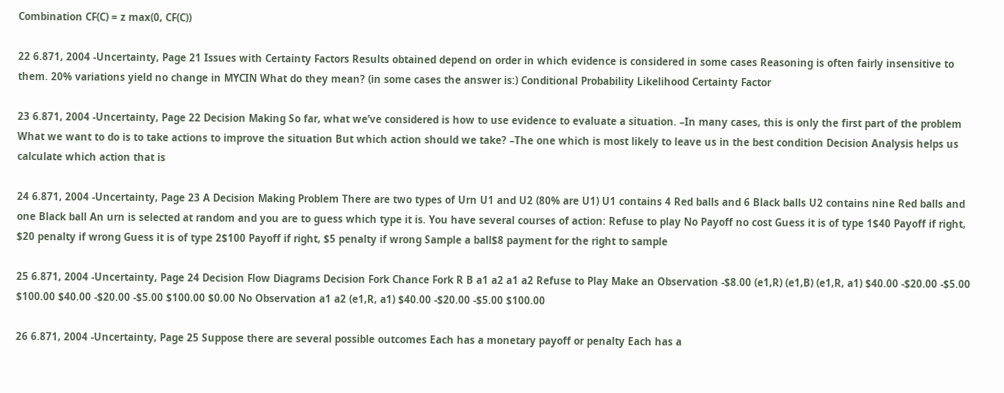Combination CF(C) = z max(0, CF(C))

22 6.871, 2004 -Uncertainty, Page 21 Issues with Certainty Factors Results obtained depend on order in which evidence is considered in some cases Reasoning is often fairly insensitive to them. 20% variations yield no change in MYCIN What do they mean? (in some cases the answer is:) Conditional Probability Likelihood Certainty Factor

23 6.871, 2004 -Uncertainty, Page 22 Decision Making So far, what we’ve considered is how to use evidence to evaluate a situation. –In many cases, this is only the first part of the problem What we want to do is to take actions to improve the situation But which action should we take? –The one which is most likely to leave us in the best condition Decision Analysis helps us calculate which action that is

24 6.871, 2004 -Uncertainty, Page 23 A Decision Making Problem There are two types of Urn U1 and U2 (80% are U1) U1 contains 4 Red balls and 6 Black balls U2 contains nine Red balls and one Black ball An urn is selected at random and you are to guess which type it is. You have several courses of action: Refuse to play No Payoff no cost Guess it is of type 1$40 Payoff if right, $20 penalty if wrong Guess it is of type 2$100 Payoff if right, $5 penalty if wrong Sample a ball$8 payment for the right to sample

25 6.871, 2004 -Uncertainty, Page 24 Decision Flow Diagrams Decision Fork Chance Fork R B a1 a2 a1 a2 Refuse to Play Make an Observation -$8.00 (e1,R) (e1,B) (e1,R, a1) $40.00 -$20.00 -$5.00 $100.00 $40.00 -$20.00 -$5.00 $100.00 $0.00 No Observation a1 a2 (e1,R, a1) $40.00 -$20.00 -$5.00 $100.00

26 6.871, 2004 -Uncertainty, Page 25 Suppose there are several possible outcomes Each has a monetary payoff or penalty Each has a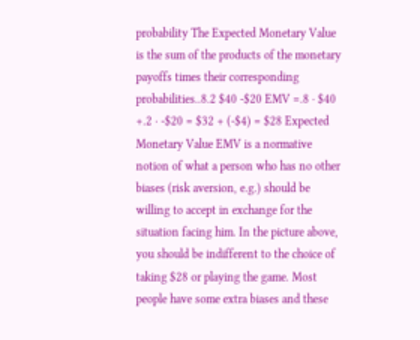probability The Expected Monetary Value is the sum of the products of the monetary payoffs times their corresponding probabilities..8.2 $40 -$20 EMV =.8 · $40 +.2 · -$20 = $32 + (-$4) = $28 Expected Monetary Value EMV is a normative notion of what a person who has no other biases (risk aversion, e.g.) should be willing to accept in exchange for the situation facing him. In the picture above, you should be indifferent to the choice of taking $28 or playing the game. Most people have some extra biases and these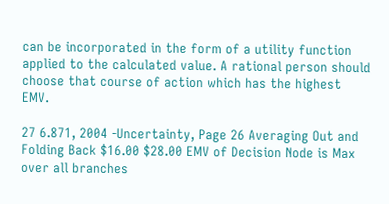can be incorporated in the form of a utility function applied to the calculated value. A rational person should choose that course of action which has the highest EMV.

27 6.871, 2004 -Uncertainty, Page 26 Averaging Out and Folding Back $16.00 $28.00 EMV of Decision Node is Max over all branches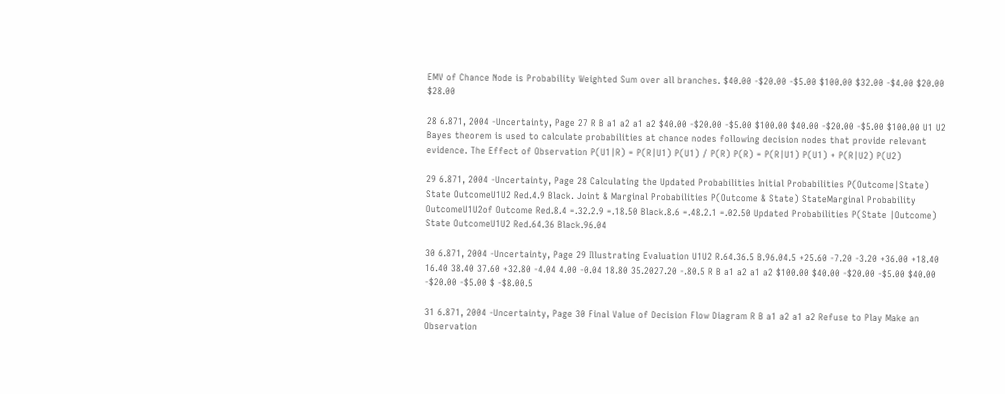EMV of Chance Node is Probability Weighted Sum over all branches. $40.00 -$20.00 -$5.00 $100.00 $32.00 -$4.00 $20.00 $28.00

28 6.871, 2004 -Uncertainty, Page 27 R B a1 a2 a1 a2 $40.00 -$20.00 -$5.00 $100.00 $40.00 -$20.00 -$5.00 $100.00 U1 U2 Bayes theorem is used to calculate probabilities at chance nodes following decision nodes that provide relevant evidence. The Effect of Observation P(U1|R) = P(R|U1) P(U1) / P(R) P(R) = P(R|U1) P(U1) + P(R|U2) P(U2)

29 6.871, 2004 -Uncertainty, Page 28 Calculating the Updated Probabilities Initial Probabilities P(Outcome|State) State OutcomeU1U2 Red.4.9 Black. Joint & Marginal Probabilities P(Outcome & State) StateMarginal Probability OutcomeU1U2of Outcome Red.8.4 =.32.2.9 =.18.50 Black.8.6 =.48.2.1 =.02.50 Updated Probabilities P(State |Outcome) State OutcomeU1U2 Red.64.36 Black.96.04

30 6.871, 2004 -Uncertainty, Page 29 Illustrating Evaluation U1U2 R.64.36.5 B.96.04.5 +25.60 -7.20 -3.20 +36.00 +18.40 16.40 38.40 37.60 +32.80 -4.04 4.00 -0.04 18.80 35.2027.20 -.80.5 R B a1 a2 a1 a2 $100.00 $40.00 -$20.00 -$5.00 $40.00 -$20.00 -$5.00 $ -$8.00.5

31 6.871, 2004 -Uncertainty, Page 30 Final Value of Decision Flow Diagram R B a1 a2 a1 a2 Refuse to Play Make an Observation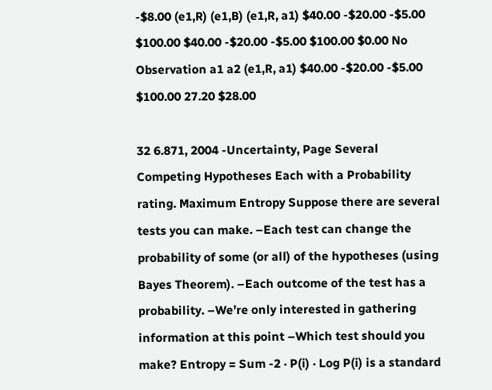-$8.00 (e1,R) (e1,B) (e1,R, a1) $40.00 -$20.00 -$5.00 $100.00 $40.00 -$20.00 -$5.00 $100.00 $0.00 No Observation a1 a2 (e1,R, a1) $40.00 -$20.00 -$5.00 $100.00 27.20 $28.00

32 6.871, 2004 -Uncertainty, Page Several Competing Hypotheses Each with a Probability rating. Maximum Entropy Suppose there are several tests you can make. –Each test can change the probability of some (or all) of the hypotheses (using Bayes Theorem). –Each outcome of the test has a probability. –We’re only interested in gathering information at this point –Which test should you make? Entropy = Sum -2 · P(i) · Log P(i) is a standard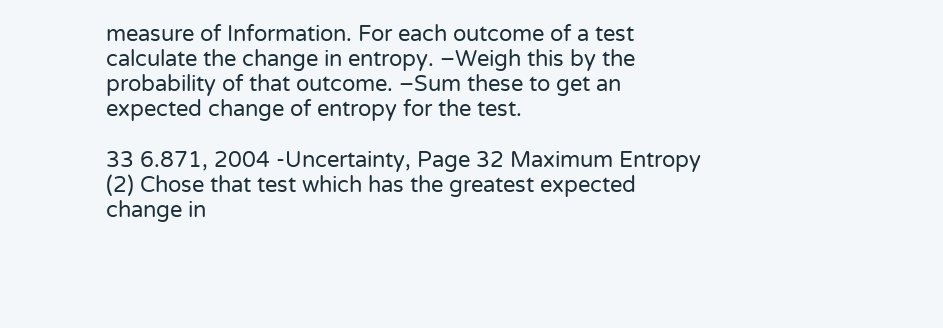measure of Information. For each outcome of a test calculate the change in entropy. –Weigh this by the probability of that outcome. –Sum these to get an expected change of entropy for the test.

33 6.871, 2004 -Uncertainty, Page 32 Maximum Entropy (2) Chose that test which has the greatest expected change in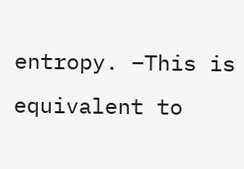entropy. –This is equivalent to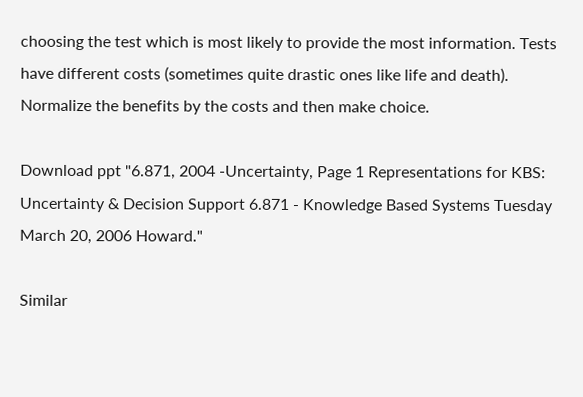choosing the test which is most likely to provide the most information. Tests have different costs (sometimes quite drastic ones like life and death). Normalize the benefits by the costs and then make choice.

Download ppt "6.871, 2004 -Uncertainty, Page 1 Representations for KBS: Uncertainty & Decision Support 6.871 - Knowledge Based Systems Tuesday March 20, 2006 Howard."

Similar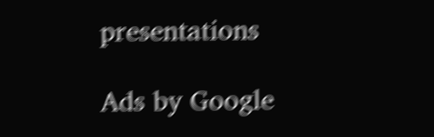presentations

Ads by Google